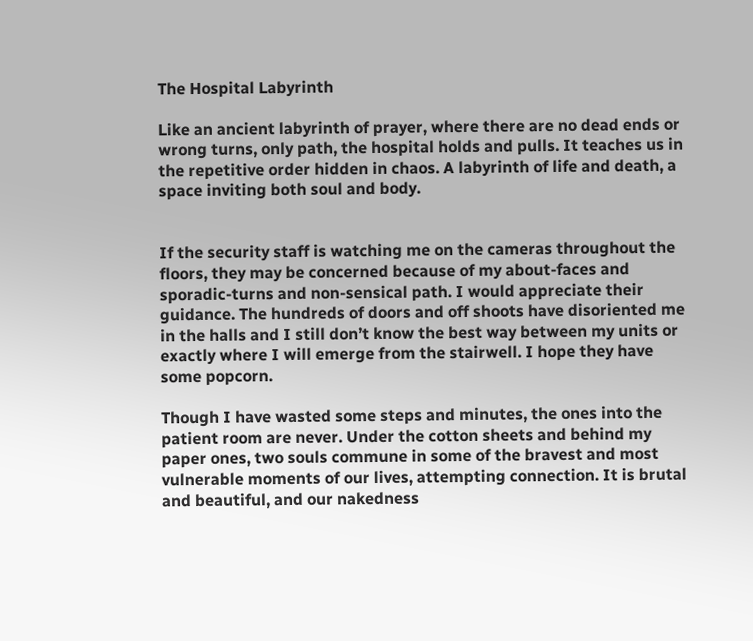The Hospital Labyrinth

Like an ancient labyrinth of prayer, where there are no dead ends or wrong turns, only path, the hospital holds and pulls. It teaches us in the repetitive order hidden in chaos. A labyrinth of life and death, a space inviting both soul and body.


If the security staff is watching me on the cameras throughout the floors, they may be concerned because of my about-faces and sporadic-turns and non-sensical path. I would appreciate their guidance. The hundreds of doors and off shoots have disoriented me in the halls and I still don’t know the best way between my units or exactly where I will emerge from the stairwell. I hope they have some popcorn.

Though I have wasted some steps and minutes, the ones into the patient room are never. Under the cotton sheets and behind my paper ones, two souls commune in some of the bravest and most vulnerable moments of our lives, attempting connection. It is brutal and beautiful, and our nakedness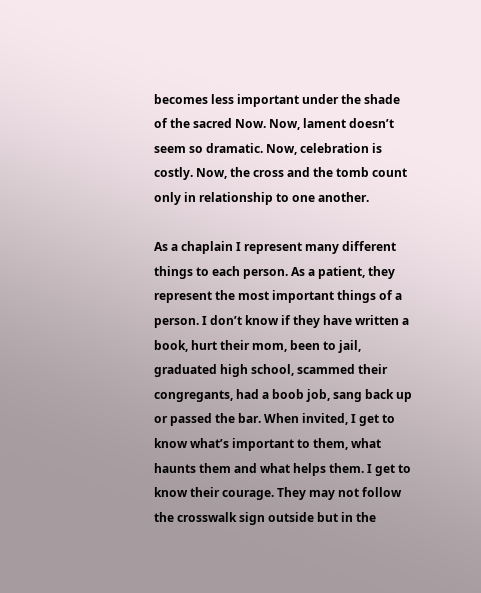becomes less important under the shade of the sacred Now. Now, lament doesn’t seem so dramatic. Now, celebration is costly. Now, the cross and the tomb count only in relationship to one another.

As a chaplain I represent many different things to each person. As a patient, they represent the most important things of a person. I don’t know if they have written a book, hurt their mom, been to jail, graduated high school, scammed their congregants, had a boob job, sang back up or passed the bar. When invited, I get to know what’s important to them, what haunts them and what helps them. I get to know their courage. They may not follow the crosswalk sign outside but in the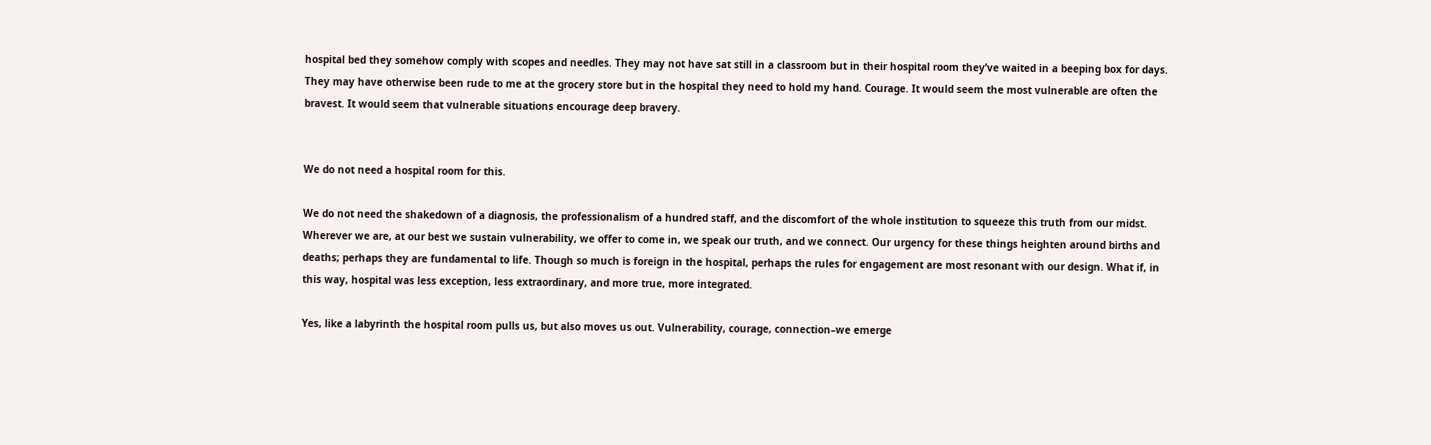hospital bed they somehow comply with scopes and needles. They may not have sat still in a classroom but in their hospital room they’ve waited in a beeping box for days. They may have otherwise been rude to me at the grocery store but in the hospital they need to hold my hand. Courage. It would seem the most vulnerable are often the bravest. It would seem that vulnerable situations encourage deep bravery.


We do not need a hospital room for this.

We do not need the shakedown of a diagnosis, the professionalism of a hundred staff, and the discomfort of the whole institution to squeeze this truth from our midst. Wherever we are, at our best we sustain vulnerability, we offer to come in, we speak our truth, and we connect. Our urgency for these things heighten around births and deaths; perhaps they are fundamental to life. Though so much is foreign in the hospital, perhaps the rules for engagement are most resonant with our design. What if, in this way, hospital was less exception, less extraordinary, and more true, more integrated.

Yes, like a labyrinth the hospital room pulls us, but also moves us out. Vulnerability, courage, connection–we emerge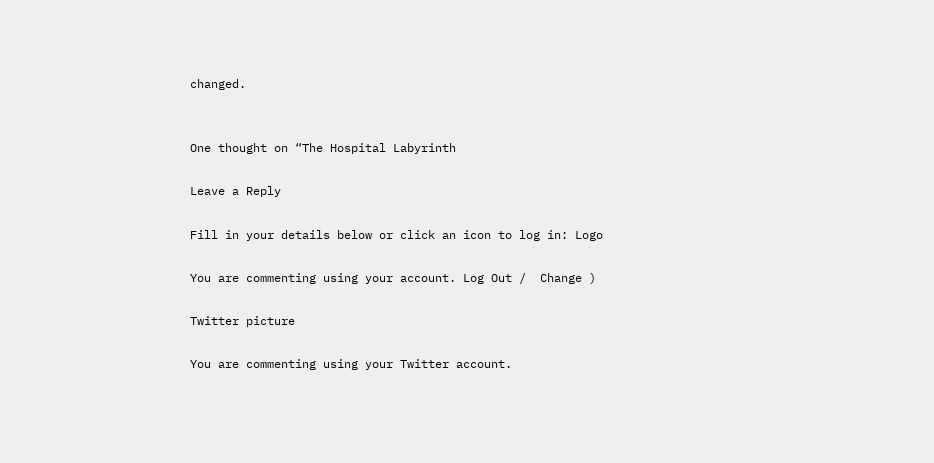changed.


One thought on “The Hospital Labyrinth

Leave a Reply

Fill in your details below or click an icon to log in: Logo

You are commenting using your account. Log Out /  Change )

Twitter picture

You are commenting using your Twitter account.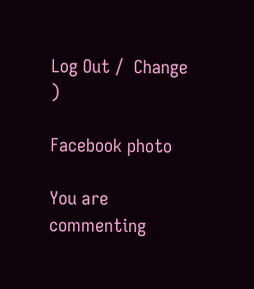Log Out /  Change )

Facebook photo

You are commenting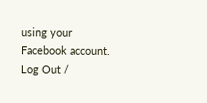using your Facebook account. Log Out /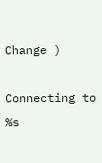Change )

Connecting to %s